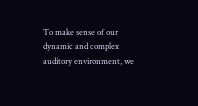To make sense of our dynamic and complex auditory environment, we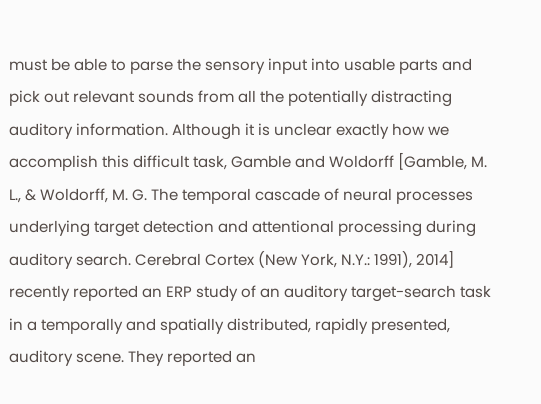must be able to parse the sensory input into usable parts and pick out relevant sounds from all the potentially distracting auditory information. Although it is unclear exactly how we accomplish this difficult task, Gamble and Woldorff [Gamble, M. L., & Woldorff, M. G. The temporal cascade of neural processes underlying target detection and attentional processing during auditory search. Cerebral Cortex (New York, N.Y.: 1991), 2014] recently reported an ERP study of an auditory target-search task in a temporally and spatially distributed, rapidly presented, auditory scene. They reported an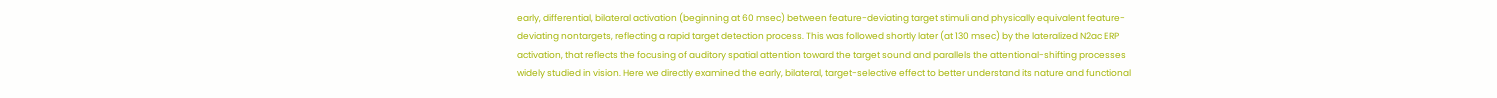early, differential, bilateral activation (beginning at 60 msec) between feature-deviating target stimuli and physically equivalent feature-deviating nontargets, reflecting a rapid target detection process. This was followed shortly later (at 130 msec) by the lateralized N2ac ERP activation, that reflects the focusing of auditory spatial attention toward the target sound and parallels the attentional-shifting processes widely studied in vision. Here we directly examined the early, bilateral, target-selective effect to better understand its nature and functional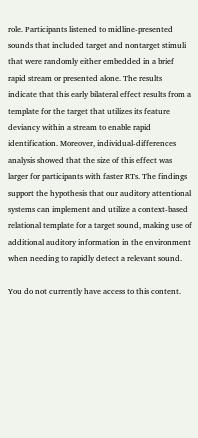role. Participants listened to midline-presented sounds that included target and nontarget stimuli that were randomly either embedded in a brief rapid stream or presented alone. The results indicate that this early bilateral effect results from a template for the target that utilizes its feature deviancy within a stream to enable rapid identification. Moreover, individual-differences analysis showed that the size of this effect was larger for participants with faster RTs. The findings support the hypothesis that our auditory attentional systems can implement and utilize a context-based relational template for a target sound, making use of additional auditory information in the environment when needing to rapidly detect a relevant sound.

You do not currently have access to this content.